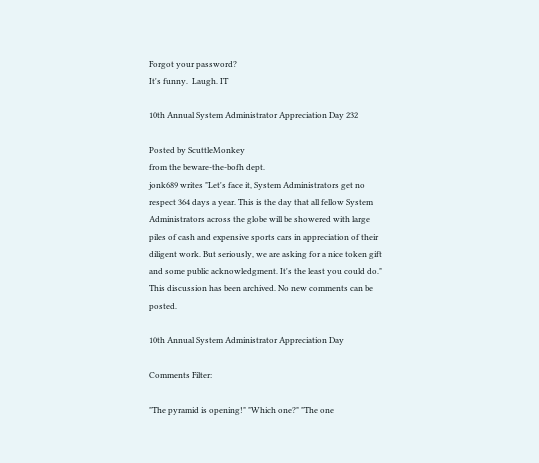Forgot your password?
It's funny.  Laugh. IT

10th Annual System Administrator Appreciation Day 232

Posted by ScuttleMonkey
from the beware-the-bofh dept.
jonk689 writes "Let's face it, System Administrators get no respect 364 days a year. This is the day that all fellow System Administrators across the globe will be showered with large piles of cash and expensive sports cars in appreciation of their diligent work. But seriously, we are asking for a nice token gift and some public acknowledgment. It's the least you could do."
This discussion has been archived. No new comments can be posted.

10th Annual System Administrator Appreciation Day

Comments Filter:

"The pyramid is opening!" "Which one?" "The one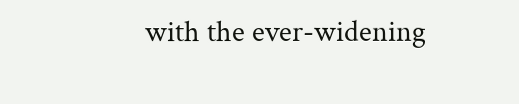with the ever-widening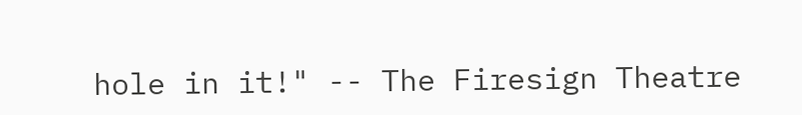hole in it!" -- The Firesign Theatre